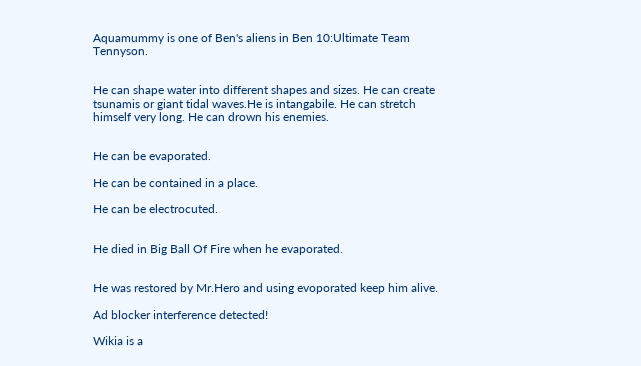Aquamummy is one of Ben's aliens in Ben 10:Ultimate Team Tennyson.


He can shape water into different shapes and sizes. He can create tsunamis or giant tidal waves.He is intangabile. He can stretch himself very long. He can drown his enemies.


He can be evaporated.

He can be contained in a place.

He can be electrocuted.


He died in Big Ball Of Fire when he evaporated.


He was restored by Mr.Hero and using evoporated keep him alive.

Ad blocker interference detected!

Wikia is a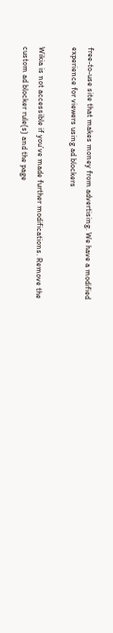free-to-use site that makes money from advertising. We have a modified experience for viewers using ad blockers

Wikia is not accessible if you’ve made further modifications. Remove the custom ad blocker rule(s) and the page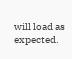will load as expected.